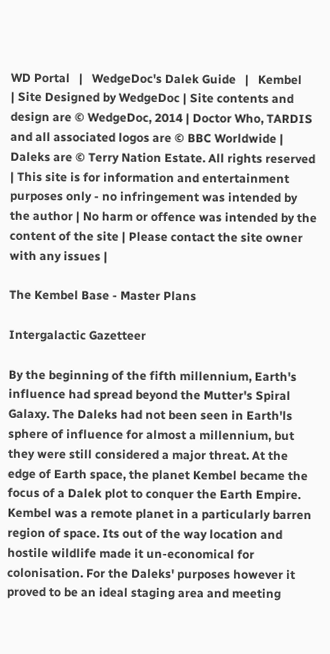WD Portal   |   WedgeDoc's Dalek Guide   |   Kembel
| Site Designed by WedgeDoc | Site contents and design are © WedgeDoc, 2014 | Doctor Who, TARDIS and all associated logos are © BBC Worldwide | Daleks are © Terry Nation Estate. All rights reserved | This site is for information and entertainment purposes only - no infringement was intended by the author | No harm or offence was intended by the content of the site | Please contact the site owner with any issues |

The Kembel Base - Master Plans

Intergalactic Gazetteer

By the beginning of the fifth millennium, Earth's influence had spread beyond the Mutter's Spiral Galaxy. The Daleks had not been seen in Earth'ls sphere of influence for almost a millennium, but they were still considered a major threat. At the edge of Earth space, the planet Kembel became the focus of a Dalek plot to conquer the Earth Empire. Kembel was a remote planet in a particularly barren region of space. Its out of the way location and hostile wildlife made it un-economical for colonisation. For the Daleks' purposes however it proved to be an ideal staging area and meeting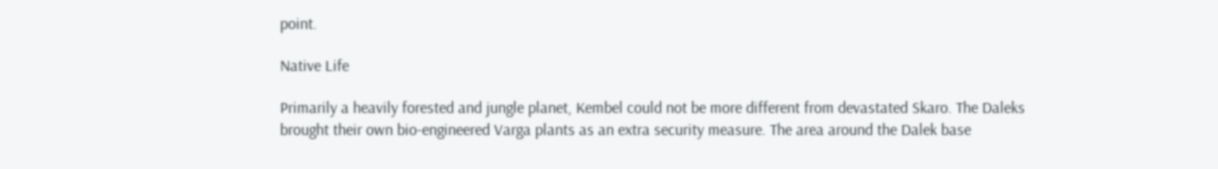point.

Native Life

Primarily a heavily forested and jungle planet, Kembel could not be more different from devastated Skaro. The Daleks brought their own bio-engineered Varga plants as an extra security measure. The area around the Dalek base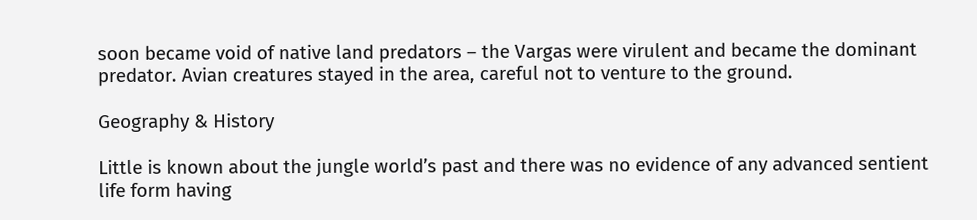soon became void of native land predators – the Vargas were virulent and became the dominant predator. Avian creatures stayed in the area, careful not to venture to the ground.

Geography & History

Little is known about the jungle world’s past and there was no evidence of any advanced sentient life form having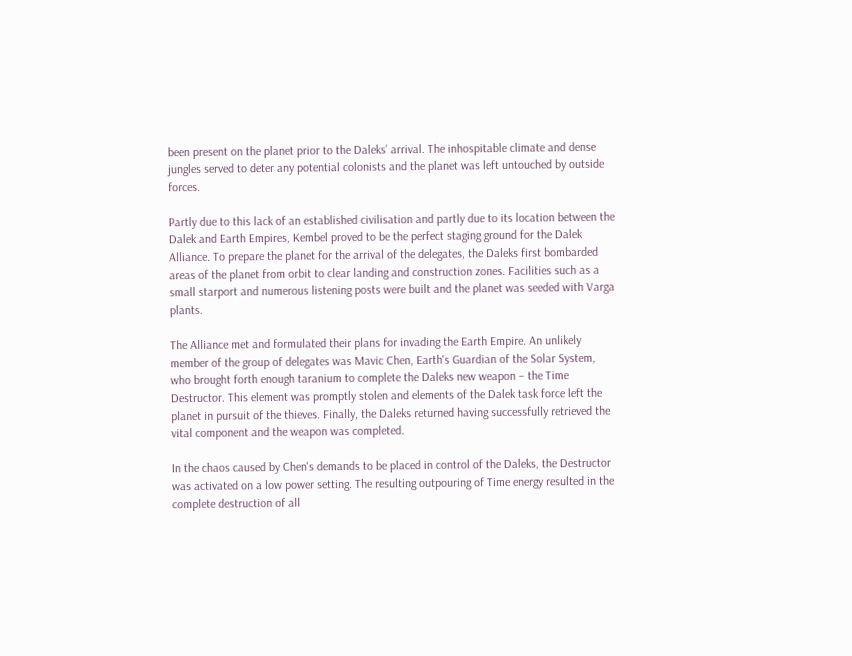been present on the planet prior to the Daleks’ arrival. The inhospitable climate and dense jungles served to deter any potential colonists and the planet was left untouched by outside forces.

Partly due to this lack of an established civilisation and partly due to its location between the Dalek and Earth Empires, Kembel proved to be the perfect staging ground for the Dalek Alliance. To prepare the planet for the arrival of the delegates, the Daleks first bombarded areas of the planet from orbit to clear landing and construction zones. Facilities such as a small starport and numerous listening posts were built and the planet was seeded with Varga plants.

The Alliance met and formulated their plans for invading the Earth Empire. An unlikely member of the group of delegates was Mavic Chen, Earth's Guardian of the Solar System, who brought forth enough taranium to complete the Daleks new weapon – the Time Destructor. This element was promptly stolen and elements of the Dalek task force left the planet in pursuit of the thieves. Finally, the Daleks returned having successfully retrieved the vital component and the weapon was completed.

In the chaos caused by Chen's demands to be placed in control of the Daleks, the Destructor was activated on a low power setting. The resulting outpouring of Time energy resulted in the complete destruction of all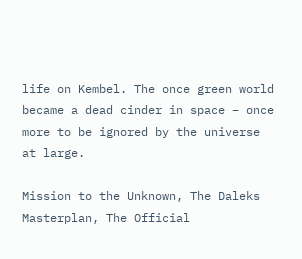life on Kembel. The once green world became a dead cinder in space – once more to be ignored by the universe at large.

Mission to the Unknown, The Daleks Masterplan, The Official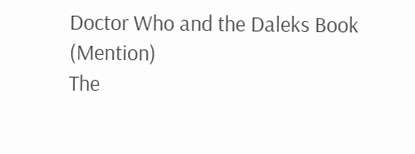Doctor Who and the Daleks Book (Mention)
The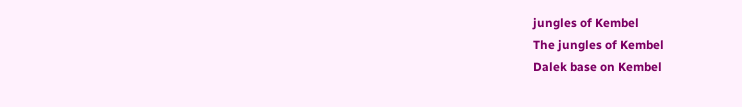jungles of Kembel
The jungles of Kembel
Dalek base on Kembel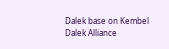Dalek base on Kembel
Dalek Alliance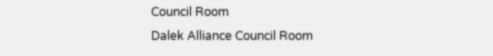Council Room
Dalek Alliance Council Room